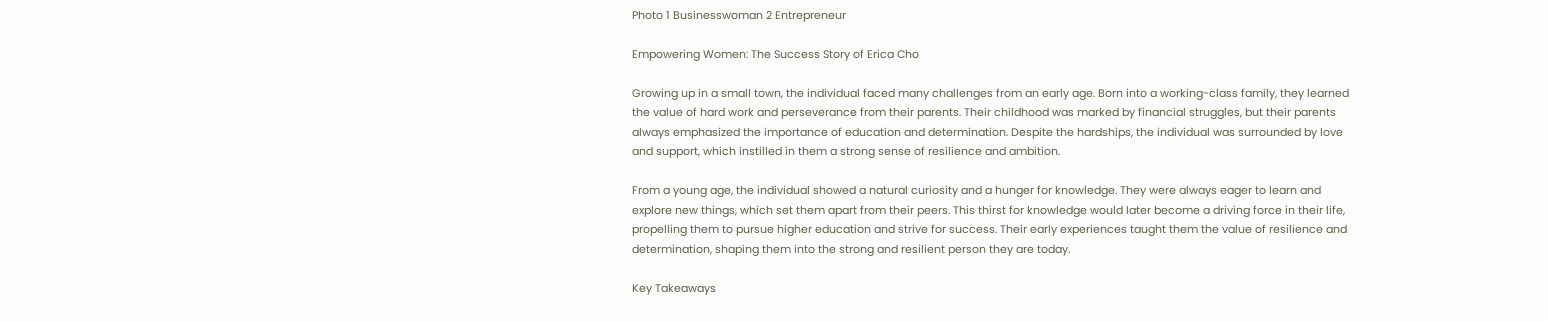Photo 1 Businesswoman 2 Entrepreneur

Empowering Women: The Success Story of Erica Cho

Growing up in a small town, the individual faced many challenges from an early age. Born into a working-class family, they learned the value of hard work and perseverance from their parents. Their childhood was marked by financial struggles, but their parents always emphasized the importance of education and determination. Despite the hardships, the individual was surrounded by love and support, which instilled in them a strong sense of resilience and ambition.

From a young age, the individual showed a natural curiosity and a hunger for knowledge. They were always eager to learn and explore new things, which set them apart from their peers. This thirst for knowledge would later become a driving force in their life, propelling them to pursue higher education and strive for success. Their early experiences taught them the value of resilience and determination, shaping them into the strong and resilient person they are today.

Key Takeaways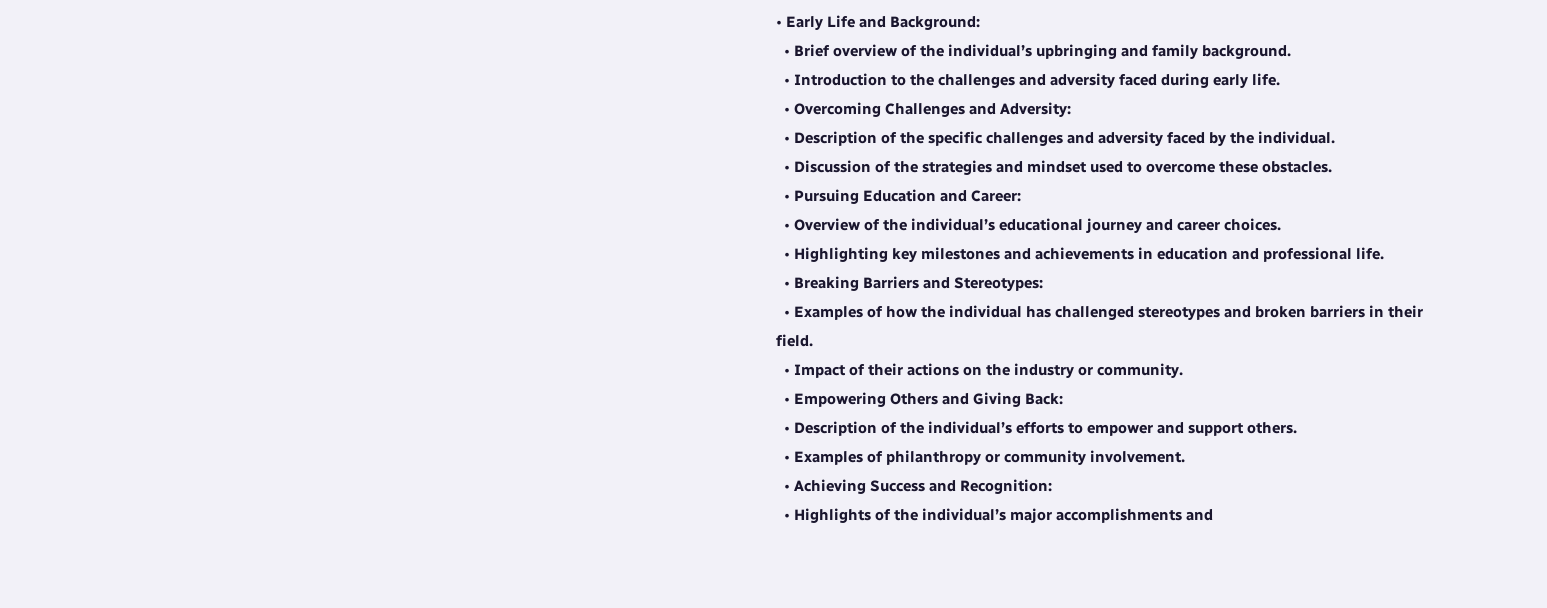• Early Life and Background:
  • Brief overview of the individual’s upbringing and family background.
  • Introduction to the challenges and adversity faced during early life.
  • Overcoming Challenges and Adversity:
  • Description of the specific challenges and adversity faced by the individual.
  • Discussion of the strategies and mindset used to overcome these obstacles.
  • Pursuing Education and Career:
  • Overview of the individual’s educational journey and career choices.
  • Highlighting key milestones and achievements in education and professional life.
  • Breaking Barriers and Stereotypes:
  • Examples of how the individual has challenged stereotypes and broken barriers in their field.
  • Impact of their actions on the industry or community.
  • Empowering Others and Giving Back:
  • Description of the individual’s efforts to empower and support others.
  • Examples of philanthropy or community involvement.
  • Achieving Success and Recognition:
  • Highlights of the individual’s major accomplishments and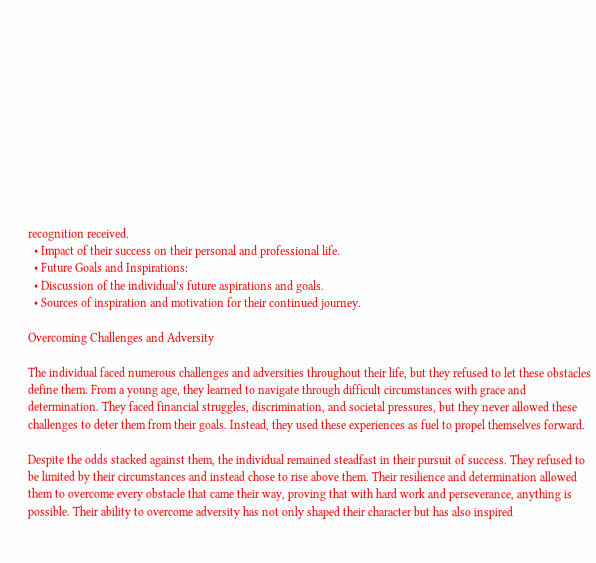recognition received.
  • Impact of their success on their personal and professional life.
  • Future Goals and Inspirations:
  • Discussion of the individual’s future aspirations and goals.
  • Sources of inspiration and motivation for their continued journey.

Overcoming Challenges and Adversity

The individual faced numerous challenges and adversities throughout their life, but they refused to let these obstacles define them. From a young age, they learned to navigate through difficult circumstances with grace and determination. They faced financial struggles, discrimination, and societal pressures, but they never allowed these challenges to deter them from their goals. Instead, they used these experiences as fuel to propel themselves forward.

Despite the odds stacked against them, the individual remained steadfast in their pursuit of success. They refused to be limited by their circumstances and instead chose to rise above them. Their resilience and determination allowed them to overcome every obstacle that came their way, proving that with hard work and perseverance, anything is possible. Their ability to overcome adversity has not only shaped their character but has also inspired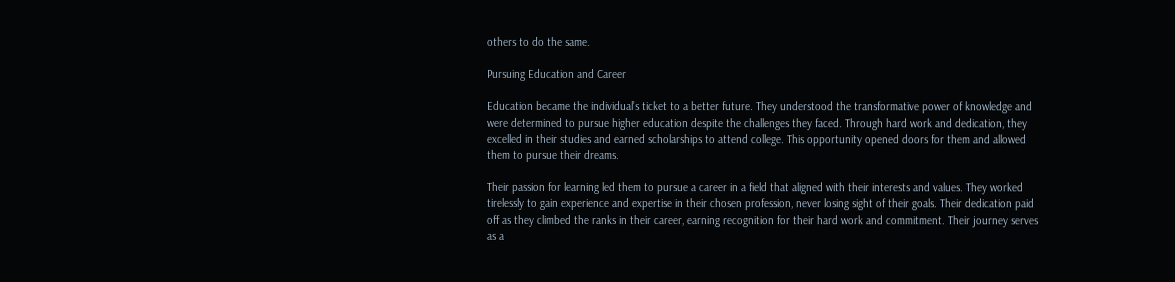others to do the same.

Pursuing Education and Career

Education became the individual’s ticket to a better future. They understood the transformative power of knowledge and were determined to pursue higher education despite the challenges they faced. Through hard work and dedication, they excelled in their studies and earned scholarships to attend college. This opportunity opened doors for them and allowed them to pursue their dreams.

Their passion for learning led them to pursue a career in a field that aligned with their interests and values. They worked tirelessly to gain experience and expertise in their chosen profession, never losing sight of their goals. Their dedication paid off as they climbed the ranks in their career, earning recognition for their hard work and commitment. Their journey serves as a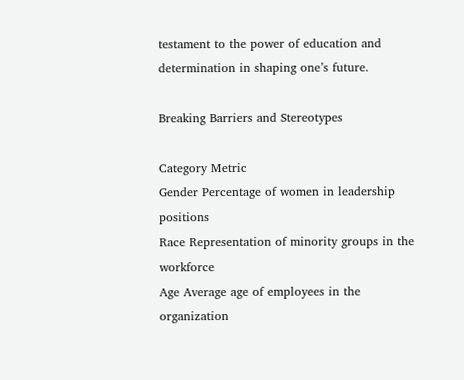testament to the power of education and determination in shaping one’s future.

Breaking Barriers and Stereotypes

Category Metric
Gender Percentage of women in leadership positions
Race Representation of minority groups in the workforce
Age Average age of employees in the organization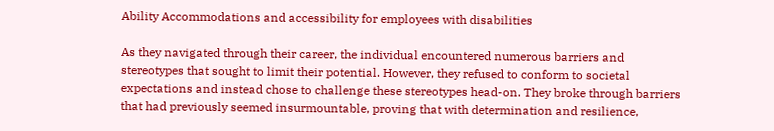Ability Accommodations and accessibility for employees with disabilities

As they navigated through their career, the individual encountered numerous barriers and stereotypes that sought to limit their potential. However, they refused to conform to societal expectations and instead chose to challenge these stereotypes head-on. They broke through barriers that had previously seemed insurmountable, proving that with determination and resilience,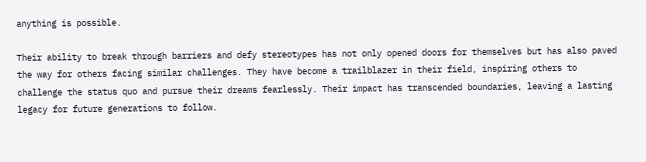anything is possible.

Their ability to break through barriers and defy stereotypes has not only opened doors for themselves but has also paved the way for others facing similar challenges. They have become a trailblazer in their field, inspiring others to challenge the status quo and pursue their dreams fearlessly. Their impact has transcended boundaries, leaving a lasting legacy for future generations to follow.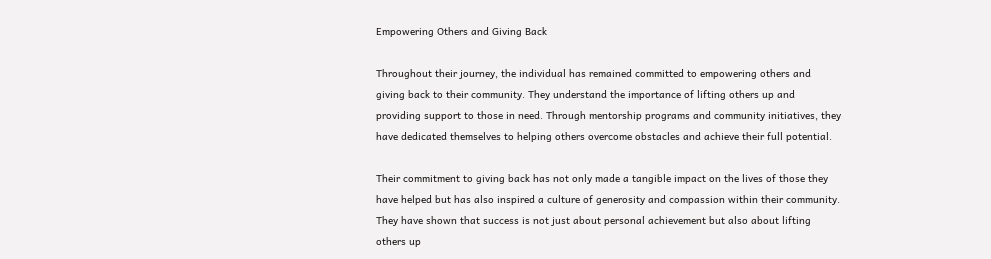Empowering Others and Giving Back

Throughout their journey, the individual has remained committed to empowering others and giving back to their community. They understand the importance of lifting others up and providing support to those in need. Through mentorship programs and community initiatives, they have dedicated themselves to helping others overcome obstacles and achieve their full potential.

Their commitment to giving back has not only made a tangible impact on the lives of those they have helped but has also inspired a culture of generosity and compassion within their community. They have shown that success is not just about personal achievement but also about lifting others up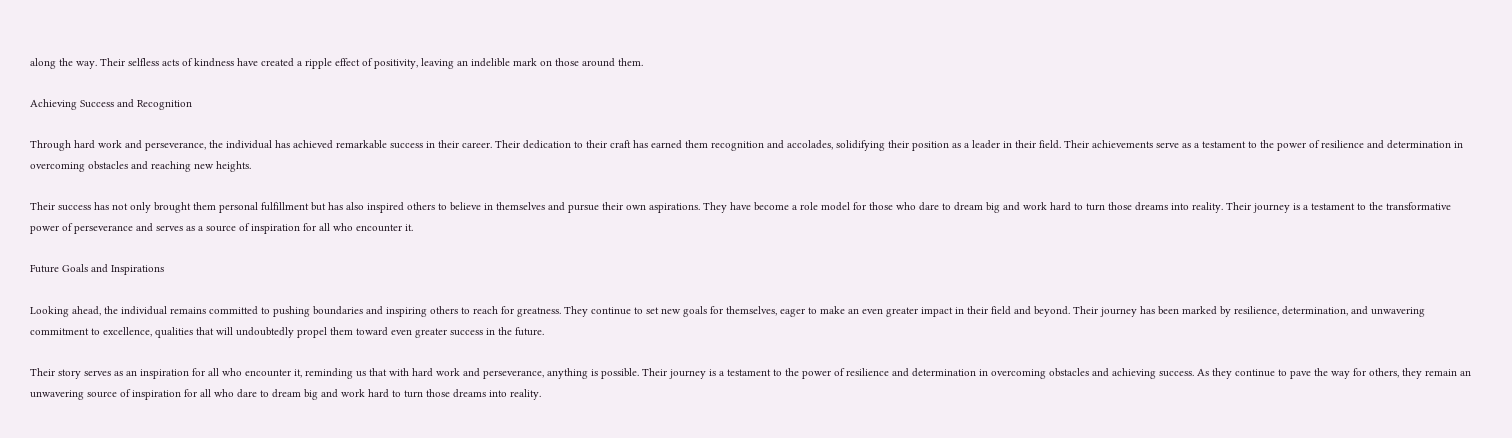along the way. Their selfless acts of kindness have created a ripple effect of positivity, leaving an indelible mark on those around them.

Achieving Success and Recognition

Through hard work and perseverance, the individual has achieved remarkable success in their career. Their dedication to their craft has earned them recognition and accolades, solidifying their position as a leader in their field. Their achievements serve as a testament to the power of resilience and determination in overcoming obstacles and reaching new heights.

Their success has not only brought them personal fulfillment but has also inspired others to believe in themselves and pursue their own aspirations. They have become a role model for those who dare to dream big and work hard to turn those dreams into reality. Their journey is a testament to the transformative power of perseverance and serves as a source of inspiration for all who encounter it.

Future Goals and Inspirations

Looking ahead, the individual remains committed to pushing boundaries and inspiring others to reach for greatness. They continue to set new goals for themselves, eager to make an even greater impact in their field and beyond. Their journey has been marked by resilience, determination, and unwavering commitment to excellence, qualities that will undoubtedly propel them toward even greater success in the future.

Their story serves as an inspiration for all who encounter it, reminding us that with hard work and perseverance, anything is possible. Their journey is a testament to the power of resilience and determination in overcoming obstacles and achieving success. As they continue to pave the way for others, they remain an unwavering source of inspiration for all who dare to dream big and work hard to turn those dreams into reality.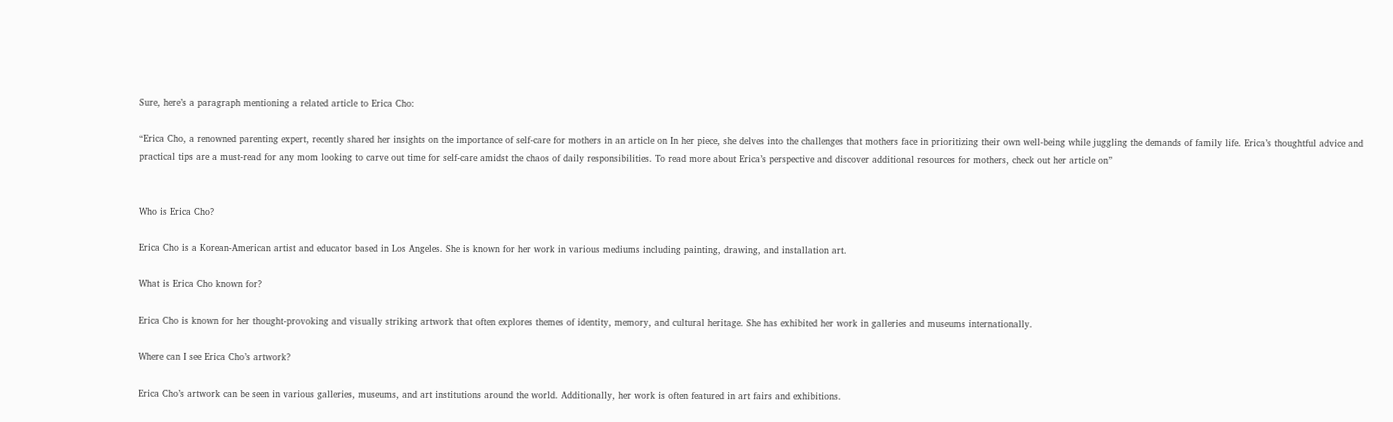Sure, here’s a paragraph mentioning a related article to Erica Cho:

“Erica Cho, a renowned parenting expert, recently shared her insights on the importance of self-care for mothers in an article on In her piece, she delves into the challenges that mothers face in prioritizing their own well-being while juggling the demands of family life. Erica’s thoughtful advice and practical tips are a must-read for any mom looking to carve out time for self-care amidst the chaos of daily responsibilities. To read more about Erica’s perspective and discover additional resources for mothers, check out her article on”


Who is Erica Cho?

Erica Cho is a Korean-American artist and educator based in Los Angeles. She is known for her work in various mediums including painting, drawing, and installation art.

What is Erica Cho known for?

Erica Cho is known for her thought-provoking and visually striking artwork that often explores themes of identity, memory, and cultural heritage. She has exhibited her work in galleries and museums internationally.

Where can I see Erica Cho’s artwork?

Erica Cho’s artwork can be seen in various galleries, museums, and art institutions around the world. Additionally, her work is often featured in art fairs and exhibitions.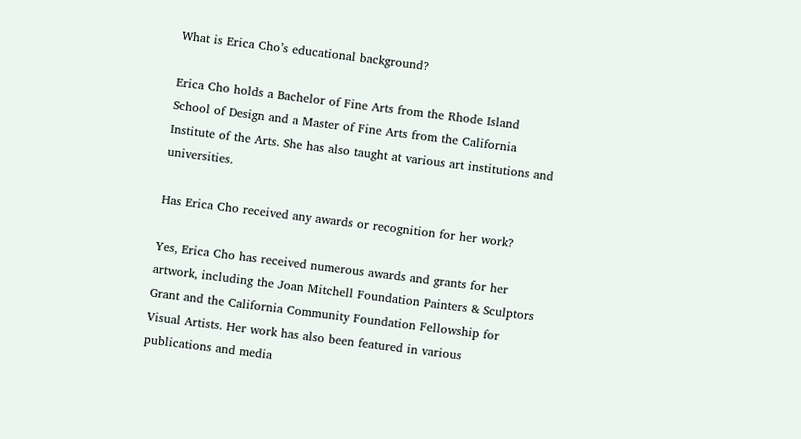What is Erica Cho’s educational background?

Erica Cho holds a Bachelor of Fine Arts from the Rhode Island School of Design and a Master of Fine Arts from the California Institute of the Arts. She has also taught at various art institutions and universities.

Has Erica Cho received any awards or recognition for her work?

Yes, Erica Cho has received numerous awards and grants for her artwork, including the Joan Mitchell Foundation Painters & Sculptors Grant and the California Community Foundation Fellowship for Visual Artists. Her work has also been featured in various publications and media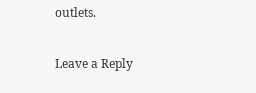outlets.

Leave a Reply